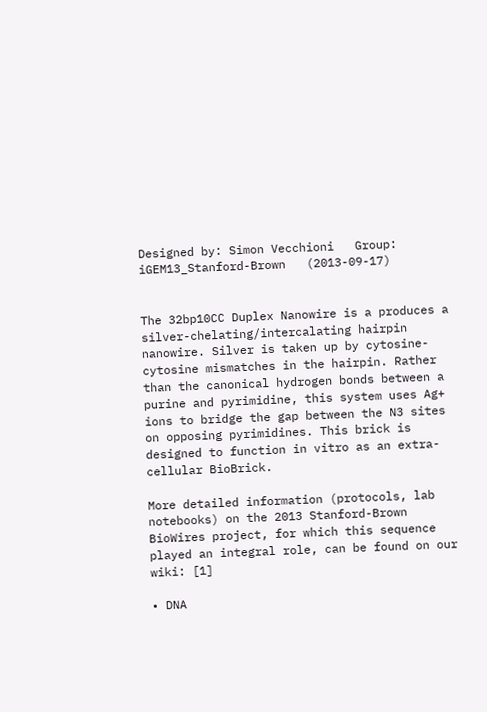Designed by: Simon Vecchioni   Group: iGEM13_Stanford-Brown   (2013-09-17)


The 32bp10CC Duplex Nanowire is a produces a silver-chelating/intercalating hairpin nanowire. Silver is taken up by cytosine-cytosine mismatches in the hairpin. Rather than the canonical hydrogen bonds between a purine and pyrimidine, this system uses Ag+ ions to bridge the gap between the N3 sites on opposing pyrimidines. This brick is designed to function in vitro as an extra-cellular BioBrick.

More detailed information (protocols, lab notebooks) on the 2013 Stanford-Brown BioWires project, for which this sequence played an integral role, can be found on our wiki: [1]

• DNA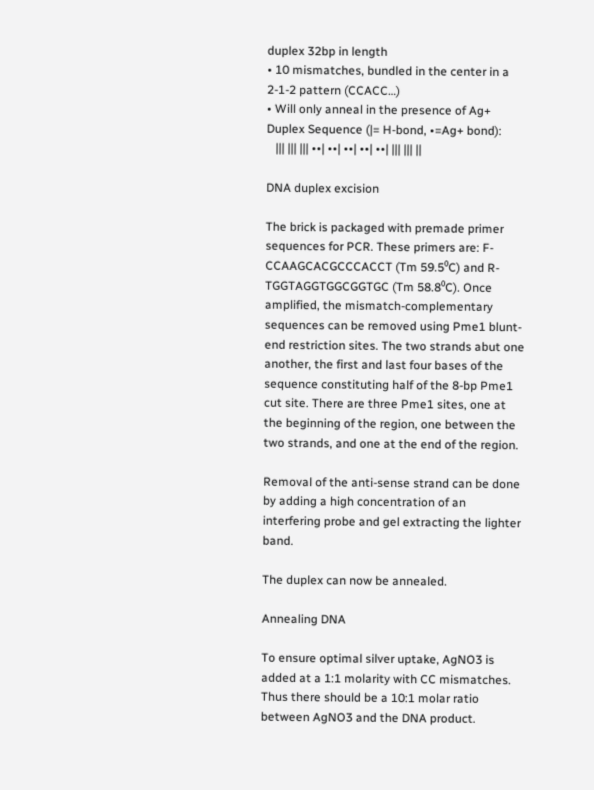duplex 32bp in length
• 10 mismatches, bundled in the center in a 2-1-2 pattern (CCACC…)
• Will only anneal in the presence of Ag+
Duplex Sequence (|= H-bond, •=Ag+ bond):
   ||| ||| ||| ••| ••| ••| ••| ••| ||| ||| ||

DNA duplex excision

The brick is packaged with premade primer sequences for PCR. These primers are: F-CCAAGCACGCCCACCT (Tm 59.5⁰C) and R-TGGTAGGTGGCGGTGC (Tm 58.8⁰C). Once amplified, the mismatch-complementary sequences can be removed using Pme1 blunt-end restriction sites. The two strands abut one another, the first and last four bases of the sequence constituting half of the 8-bp Pme1 cut site. There are three Pme1 sites, one at the beginning of the region, one between the two strands, and one at the end of the region.

Removal of the anti-sense strand can be done by adding a high concentration of an interfering probe and gel extracting the lighter band.

The duplex can now be annealed.

Annealing DNA

To ensure optimal silver uptake, AgNO3 is added at a 1:1 molarity with CC mismatches. Thus there should be a 10:1 molar ratio between AgNO3 and the DNA product.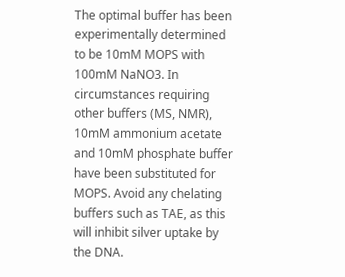The optimal buffer has been experimentally determined to be 10mM MOPS with 100mM NaNO3. In circumstances requiring other buffers (MS, NMR), 10mM ammonium acetate and 10mM phosphate buffer have been substituted for MOPS. Avoid any chelating buffers such as TAE, as this will inhibit silver uptake by the DNA.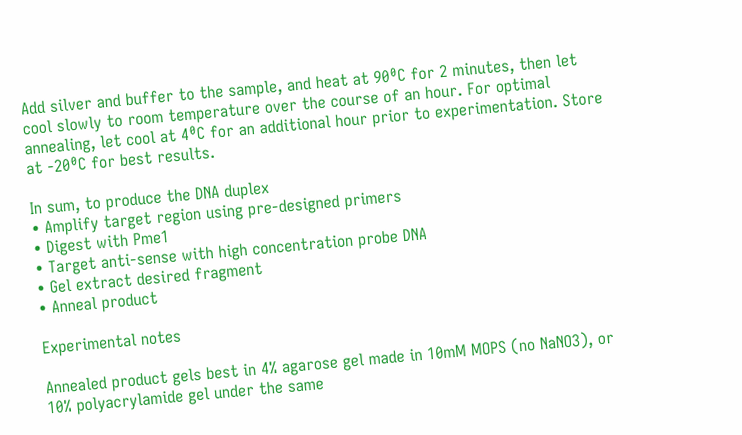Add silver and buffer to the sample, and heat at 90⁰C for 2 minutes, then let cool slowly to room temperature over the course of an hour. For optimal annealing, let cool at 4⁰C for an additional hour prior to experimentation. Store at -20⁰C for best results.

In sum, to produce the DNA duplex
• Amplify target region using pre-designed primers
• Digest with Pme1
• Target anti-sense with high concentration probe DNA
• Gel extract desired fragment
• Anneal product

Experimental notes

Annealed product gels best in 4% agarose gel made in 10mM MOPS (no NaNO3), or 10% polyacrylamide gel under the same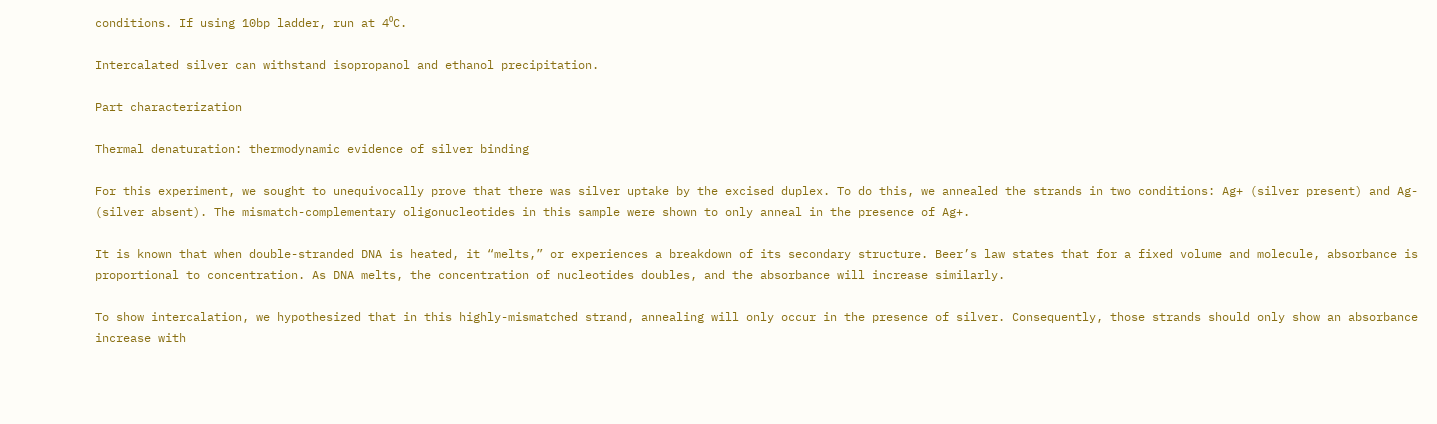conditions. If using 10bp ladder, run at 4⁰C.

Intercalated silver can withstand isopropanol and ethanol precipitation.

Part characterization

Thermal denaturation: thermodynamic evidence of silver binding

For this experiment, we sought to unequivocally prove that there was silver uptake by the excised duplex. To do this, we annealed the strands in two conditions: Ag+ (silver present) and Ag- (silver absent). The mismatch-complementary oligonucleotides in this sample were shown to only anneal in the presence of Ag+.

It is known that when double-stranded DNA is heated, it “melts,” or experiences a breakdown of its secondary structure. Beer’s law states that for a fixed volume and molecule, absorbance is proportional to concentration. As DNA melts, the concentration of nucleotides doubles, and the absorbance will increase similarly.

To show intercalation, we hypothesized that in this highly-mismatched strand, annealing will only occur in the presence of silver. Consequently, those strands should only show an absorbance increase with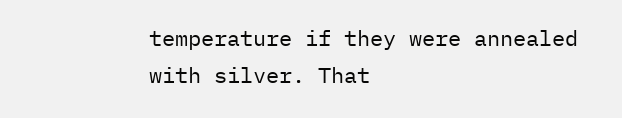temperature if they were annealed with silver. That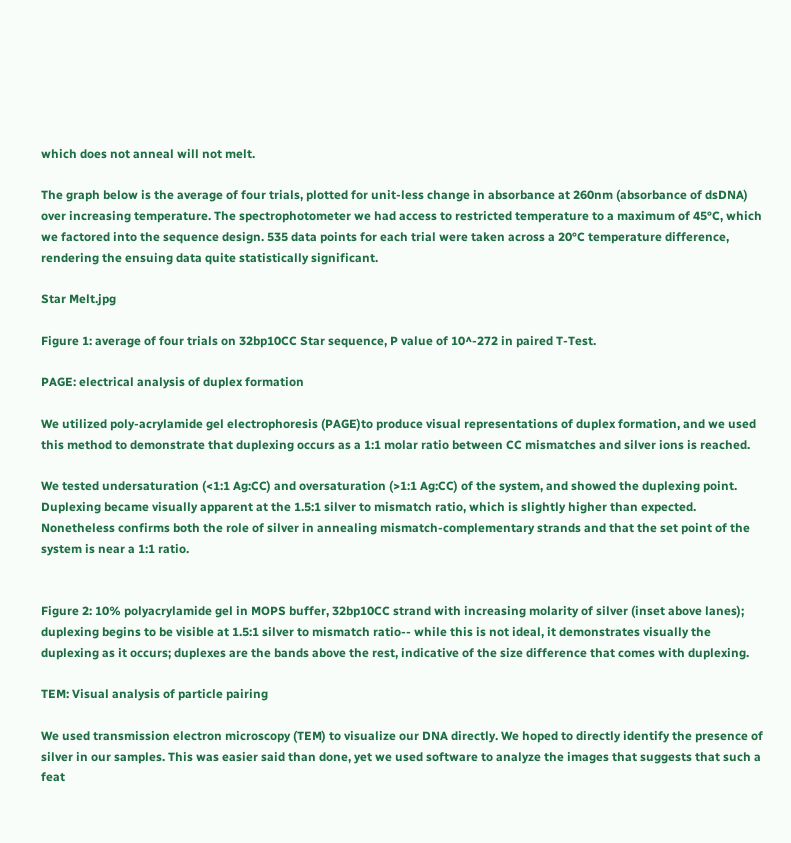which does not anneal will not melt.

The graph below is the average of four trials, plotted for unit-less change in absorbance at 260nm (absorbance of dsDNA) over increasing temperature. The spectrophotometer we had access to restricted temperature to a maximum of 45°C, which we factored into the sequence design. 535 data points for each trial were taken across a 20°C temperature difference, rendering the ensuing data quite statistically significant.

Star Melt.jpg

Figure 1: average of four trials on 32bp10CC Star sequence, P value of 10^-272 in paired T-Test.

PAGE: electrical analysis of duplex formation

We utilized poly-acrylamide gel electrophoresis (PAGE)to produce visual representations of duplex formation, and we used this method to demonstrate that duplexing occurs as a 1:1 molar ratio between CC mismatches and silver ions is reached.

We tested undersaturation (<1:1 Ag:CC) and oversaturation (>1:1 Ag:CC) of the system, and showed the duplexing point. Duplexing became visually apparent at the 1.5:1 silver to mismatch ratio, which is slightly higher than expected. Nonetheless confirms both the role of silver in annealing mismatch-complementary strands and that the set point of the system is near a 1:1 ratio.


Figure 2: 10% polyacrylamide gel in MOPS buffer, 32bp10CC strand with increasing molarity of silver (inset above lanes); duplexing begins to be visible at 1.5:1 silver to mismatch ratio-- while this is not ideal, it demonstrates visually the duplexing as it occurs; duplexes are the bands above the rest, indicative of the size difference that comes with duplexing.

TEM: Visual analysis of particle pairing

We used transmission electron microscopy (TEM) to visualize our DNA directly. We hoped to directly identify the presence of silver in our samples. This was easier said than done, yet we used software to analyze the images that suggests that such a feat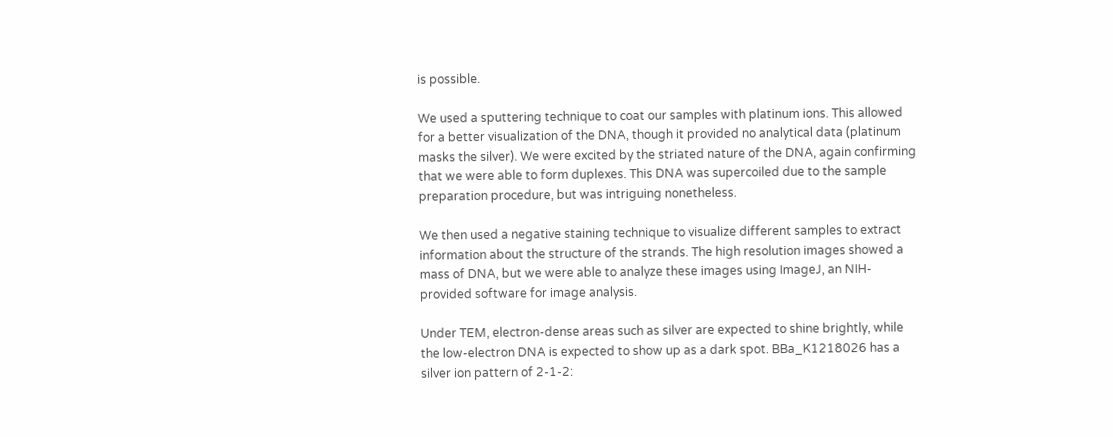is possible.

We used a sputtering technique to coat our samples with platinum ions. This allowed for a better visualization of the DNA, though it provided no analytical data (platinum masks the silver). We were excited by the striated nature of the DNA, again confirming that we were able to form duplexes. This DNA was supercoiled due to the sample preparation procedure, but was intriguing nonetheless.

We then used a negative staining technique to visualize different samples to extract information about the structure of the strands. The high resolution images showed a mass of DNA, but we were able to analyze these images using ImageJ, an NIH-provided software for image analysis.

Under TEM, electron-dense areas such as silver are expected to shine brightly, while the low-electron DNA is expected to show up as a dark spot. BBa_K1218026 has a silver ion pattern of 2-1-2: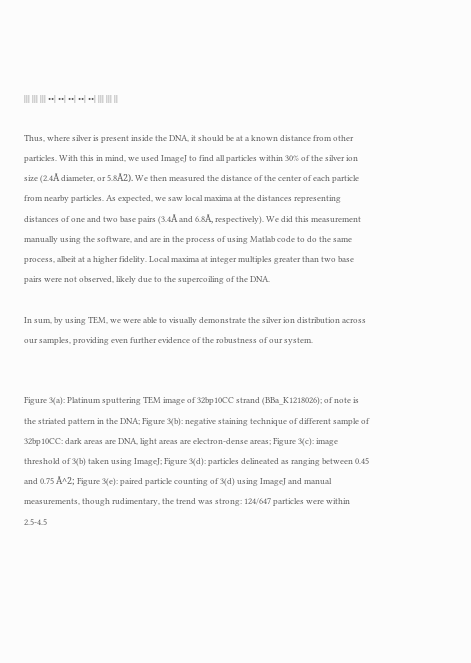||| ||| ||| ••| ••| ••| ••| ••| ||| ||| ||

Thus, where silver is present inside the DNA, it should be at a known distance from other particles. With this in mind, we used ImageJ to find all particles within 30% of the silver ion size (2.4Å diameter, or 5.8Å2). We then measured the distance of the center of each particle from nearby particles. As expected, we saw local maxima at the distances representing distances of one and two base pairs (3.4Å and 6.8Å, respectively). We did this measurement manually using the software, and are in the process of using Matlab code to do the same process, albeit at a higher fidelity. Local maxima at integer multiples greater than two base pairs were not observed, likely due to the supercoiling of the DNA.

In sum, by using TEM, we were able to visually demonstrate the silver ion distribution across our samples, providing even further evidence of the robustness of our system.


Figure 3(a): Platinum sputtering TEM image of 32bp10CC strand (BBa_K1218026); of note is the striated pattern in the DNA; Figure 3(b): negative staining technique of different sample of 32bp10CC: dark areas are DNA, light areas are electron-dense areas; Figure 3(c): image threshold of 3(b) taken using ImageJ; Figure 3(d): particles delineated as ranging between 0.45 and 0.75 Å^2; Figure 3(e): paired particle counting of 3(d) using ImageJ and manual measurements, though rudimentary, the trend was strong: 124/647 particles were within 2.5-4.5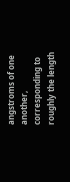angstroms of one another, corresponding to roughly the length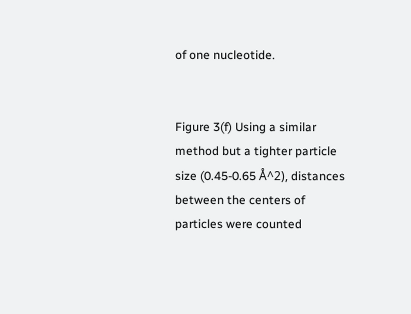of one nucleotide.


Figure 3(f) Using a similar method but a tighter particle size (0.45-0.65 Å^2), distances between the centers of particles were counted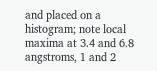and placed on a histogram; note local maxima at 3.4 and 6.8 angstroms, 1 and 2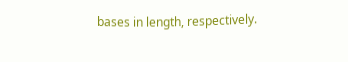bases in length, respectively.